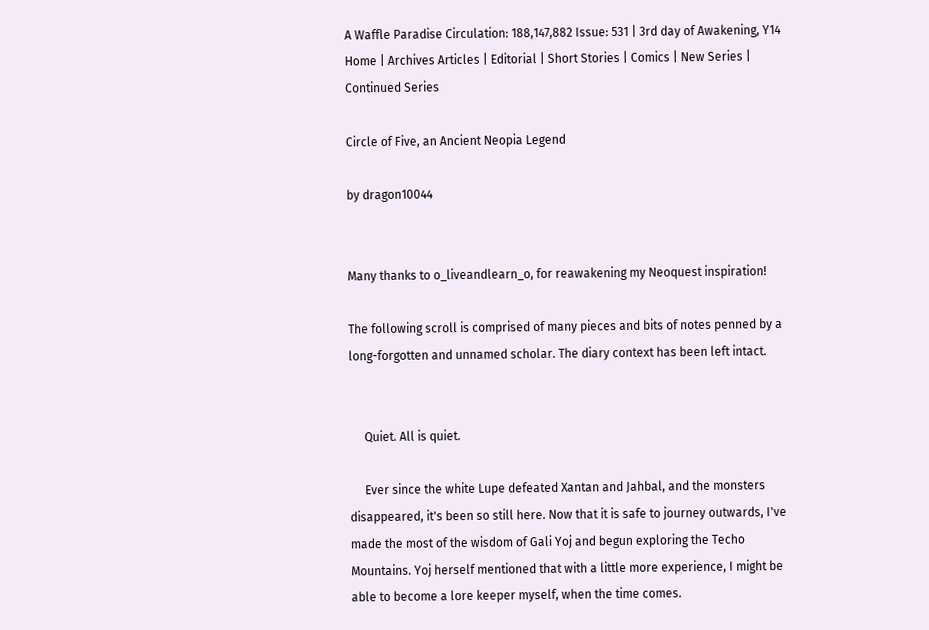A Waffle Paradise Circulation: 188,147,882 Issue: 531 | 3rd day of Awakening, Y14
Home | Archives Articles | Editorial | Short Stories | Comics | New Series | Continued Series

Circle of Five, an Ancient Neopia Legend

by dragon10044


Many thanks to o_liveandlearn_o, for reawakening my Neoquest inspiration!

The following scroll is comprised of many pieces and bits of notes penned by a long-forgotten and unnamed scholar. The diary context has been left intact.


     Quiet. All is quiet.

     Ever since the white Lupe defeated Xantan and Jahbal, and the monsters disappeared, it's been so still here. Now that it is safe to journey outwards, I've made the most of the wisdom of Gali Yoj and begun exploring the Techo Mountains. Yoj herself mentioned that with a little more experience, I might be able to become a lore keeper myself, when the time comes.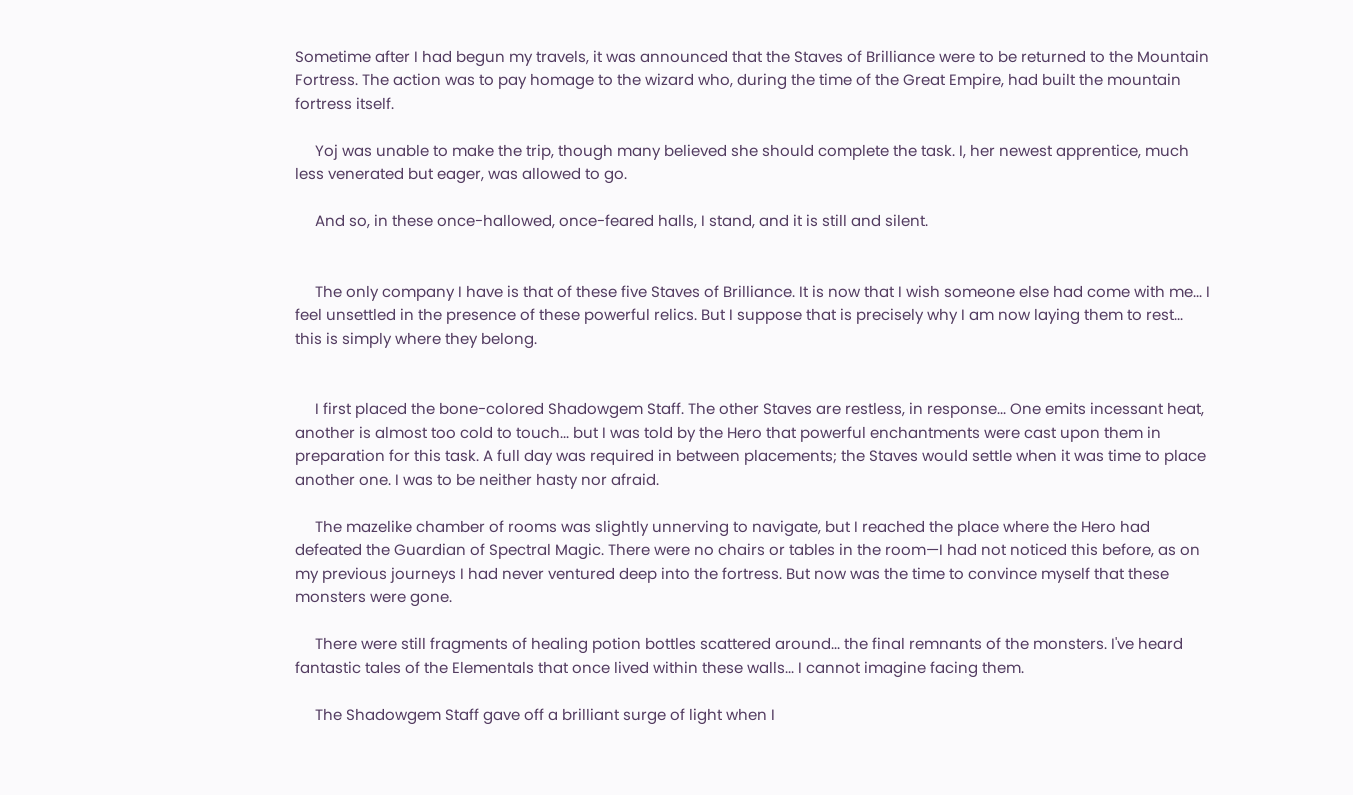Sometime after I had begun my travels, it was announced that the Staves of Brilliance were to be returned to the Mountain Fortress. The action was to pay homage to the wizard who, during the time of the Great Empire, had built the mountain fortress itself.

     Yoj was unable to make the trip, though many believed she should complete the task. I, her newest apprentice, much less venerated but eager, was allowed to go.

     And so, in these once-hallowed, once-feared halls, I stand, and it is still and silent.


     The only company I have is that of these five Staves of Brilliance. It is now that I wish someone else had come with me... I feel unsettled in the presence of these powerful relics. But I suppose that is precisely why I am now laying them to rest... this is simply where they belong.


     I first placed the bone-colored Shadowgem Staff. The other Staves are restless, in response... One emits incessant heat, another is almost too cold to touch... but I was told by the Hero that powerful enchantments were cast upon them in preparation for this task. A full day was required in between placements; the Staves would settle when it was time to place another one. I was to be neither hasty nor afraid.

     The mazelike chamber of rooms was slightly unnerving to navigate, but I reached the place where the Hero had defeated the Guardian of Spectral Magic. There were no chairs or tables in the room—I had not noticed this before, as on my previous journeys I had never ventured deep into the fortress. But now was the time to convince myself that these monsters were gone.

     There were still fragments of healing potion bottles scattered around... the final remnants of the monsters. I've heard fantastic tales of the Elementals that once lived within these walls... I cannot imagine facing them.

     The Shadowgem Staff gave off a brilliant surge of light when I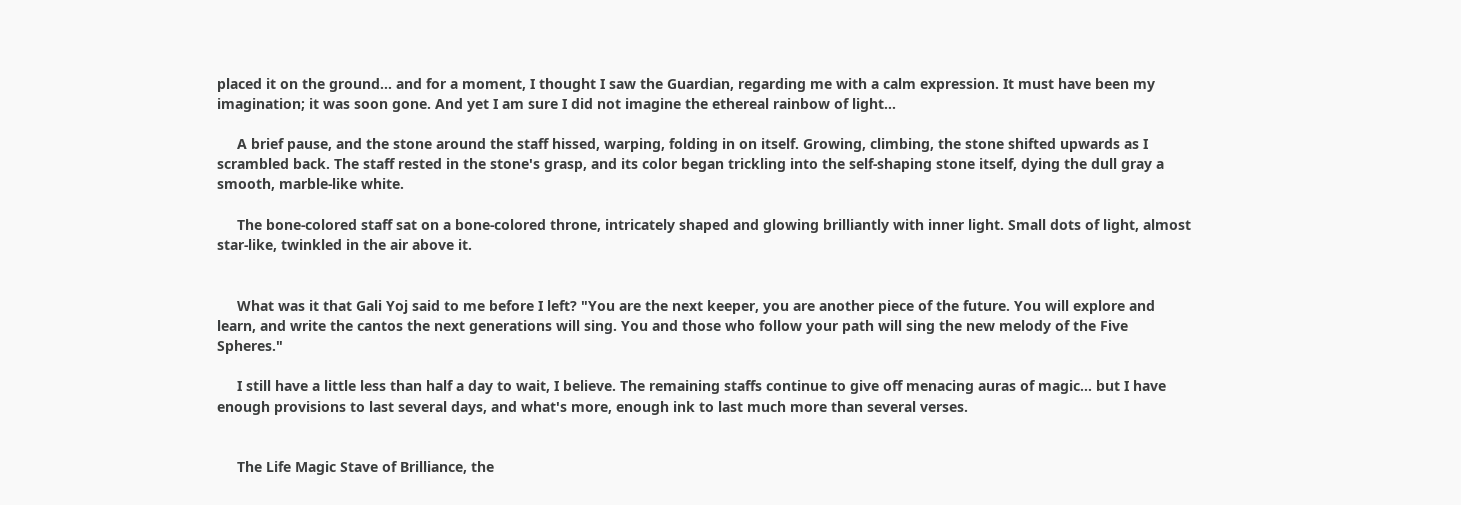placed it on the ground... and for a moment, I thought I saw the Guardian, regarding me with a calm expression. It must have been my imagination; it was soon gone. And yet I am sure I did not imagine the ethereal rainbow of light...

     A brief pause, and the stone around the staff hissed, warping, folding in on itself. Growing, climbing, the stone shifted upwards as I scrambled back. The staff rested in the stone's grasp, and its color began trickling into the self-shaping stone itself, dying the dull gray a smooth, marble-like white.

     The bone-colored staff sat on a bone-colored throne, intricately shaped and glowing brilliantly with inner light. Small dots of light, almost star-like, twinkled in the air above it.


     What was it that Gali Yoj said to me before I left? "You are the next keeper, you are another piece of the future. You will explore and learn, and write the cantos the next generations will sing. You and those who follow your path will sing the new melody of the Five Spheres."

     I still have a little less than half a day to wait, I believe. The remaining staffs continue to give off menacing auras of magic... but I have enough provisions to last several days, and what's more, enough ink to last much more than several verses.


     The Life Magic Stave of Brilliance, the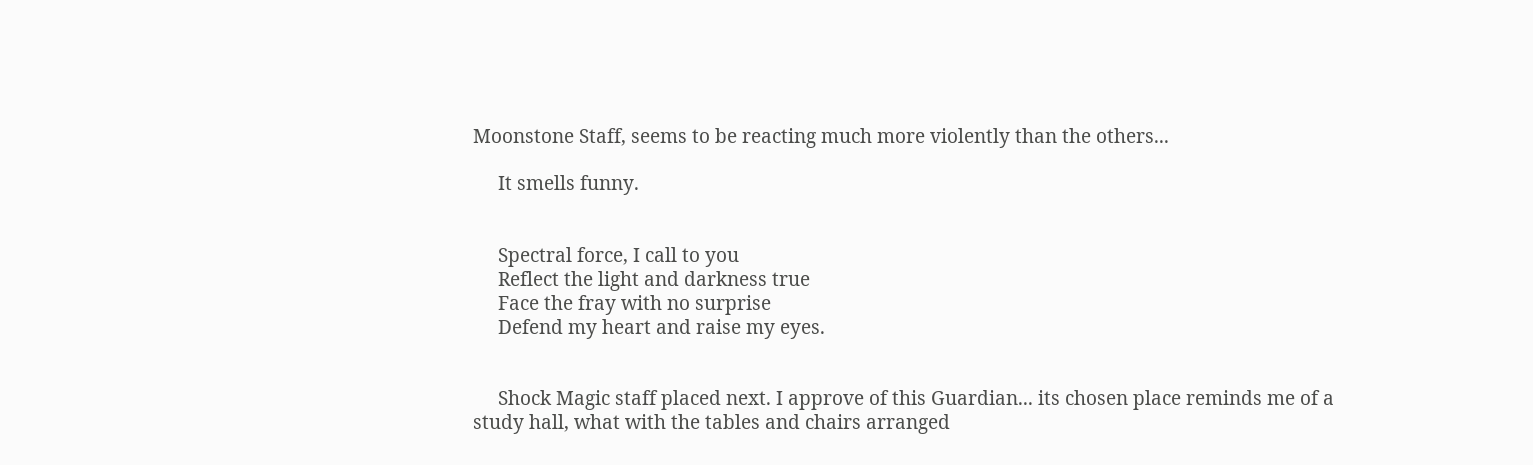Moonstone Staff, seems to be reacting much more violently than the others...

     It smells funny.


     Spectral force, I call to you
     Reflect the light and darkness true
     Face the fray with no surprise
     Defend my heart and raise my eyes.


     Shock Magic staff placed next. I approve of this Guardian... its chosen place reminds me of a study hall, what with the tables and chairs arranged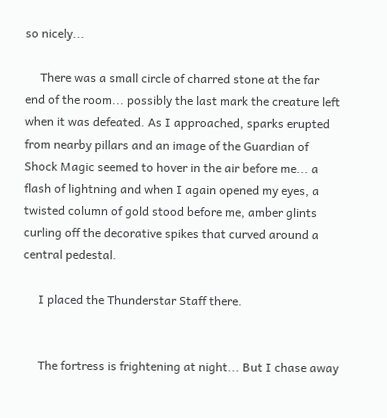so nicely...

     There was a small circle of charred stone at the far end of the room... possibly the last mark the creature left when it was defeated. As I approached, sparks erupted from nearby pillars and an image of the Guardian of Shock Magic seemed to hover in the air before me... a flash of lightning and when I again opened my eyes, a twisted column of gold stood before me, amber glints curling off the decorative spikes that curved around a central pedestal.

     I placed the Thunderstar Staff there.


     The fortress is frightening at night... But I chase away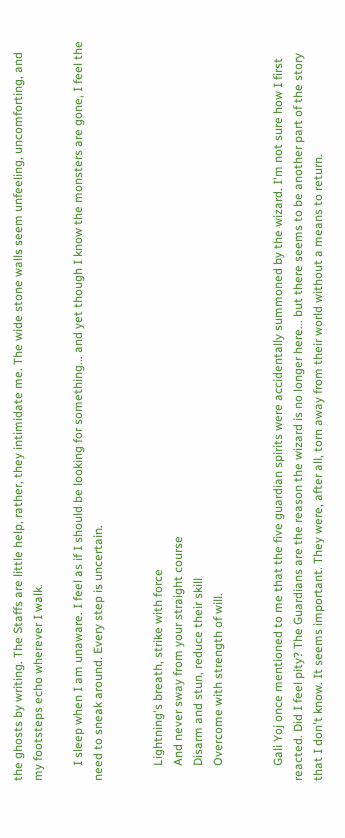the ghosts by writing. The Staffs are little help, rather, they intimidate me. The wide stone walls seem unfeeling, uncomforting, and my footsteps echo wherever I walk.

     I sleep when I am unaware. I feel as if I should be looking for something... and yet though I know the monsters are gone, I feel the need to sneak around. Every step is uncertain.


     Lightning's breath, strike with force
     And never sway from your straight course
     Disarm and stun, reduce their skill
     Overcome with strength of will.


     Gali Yoj once mentioned to me that the five guardian spirits were accidentally summoned by the wizard. I'm not sure how I first reacted. Did I feel pity? The Guardians are the reason the wizard is no longer here... but there seems to be another part of the story that I don't know. It seems important. They were, after all, torn away from their world without a means to return.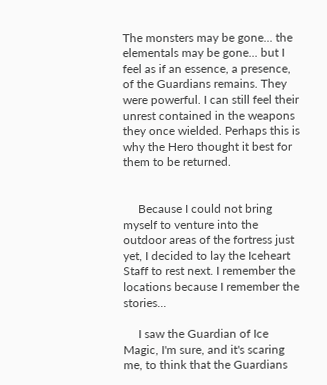The monsters may be gone... the elementals may be gone... but I feel as if an essence, a presence, of the Guardians remains. They were powerful. I can still feel their unrest contained in the weapons they once wielded. Perhaps this is why the Hero thought it best for them to be returned.


     Because I could not bring myself to venture into the outdoor areas of the fortress just yet, I decided to lay the Iceheart Staff to rest next. I remember the locations because I remember the stories...

     I saw the Guardian of Ice Magic, I'm sure, and it's scaring me, to think that the Guardians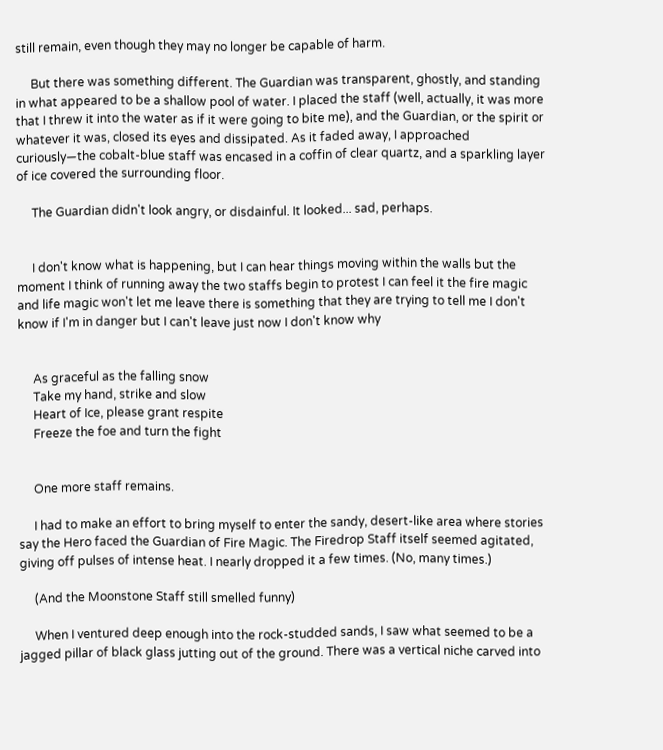still remain, even though they may no longer be capable of harm.

     But there was something different. The Guardian was transparent, ghostly, and standing in what appeared to be a shallow pool of water. I placed the staff (well, actually, it was more that I threw it into the water as if it were going to bite me), and the Guardian, or the spirit or whatever it was, closed its eyes and dissipated. As it faded away, I approached curiously—the cobalt-blue staff was encased in a coffin of clear quartz, and a sparkling layer of ice covered the surrounding floor.

     The Guardian didn't look angry, or disdainful. It looked... sad, perhaps.


     I don't know what is happening, but I can hear things moving within the walls but the moment I think of running away the two staffs begin to protest I can feel it the fire magic and life magic won't let me leave there is something that they are trying to tell me I don't know if I'm in danger but I can't leave just now I don't know why


     As graceful as the falling snow
     Take my hand, strike and slow
     Heart of Ice, please grant respite
     Freeze the foe and turn the fight


     One more staff remains.

     I had to make an effort to bring myself to enter the sandy, desert-like area where stories say the Hero faced the Guardian of Fire Magic. The Firedrop Staff itself seemed agitated, giving off pulses of intense heat. I nearly dropped it a few times. (No, many times.)

     (And the Moonstone Staff still smelled funny)

     When I ventured deep enough into the rock-studded sands, I saw what seemed to be a jagged pillar of black glass jutting out of the ground. There was a vertical niche carved into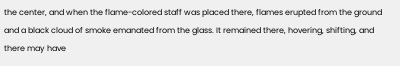the center, and when the flame-colored staff was placed there, flames erupted from the ground and a black cloud of smoke emanated from the glass. It remained there, hovering, shifting, and there may have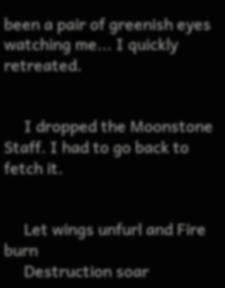been a pair of greenish eyes watching me... I quickly retreated.


     I dropped the Moonstone Staff. I had to go back to fetch it.


     Let wings unfurl and Fire burn
     Destruction soar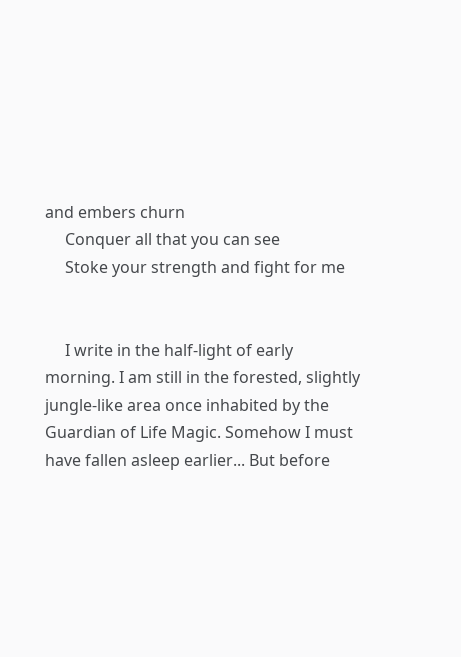and embers churn
     Conquer all that you can see
     Stoke your strength and fight for me


     I write in the half-light of early morning. I am still in the forested, slightly jungle-like area once inhabited by the Guardian of Life Magic. Somehow I must have fallen asleep earlier... But before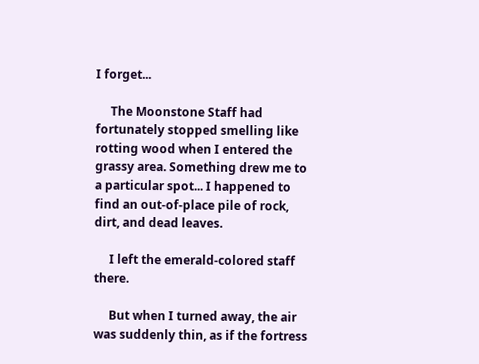I forget...

     The Moonstone Staff had fortunately stopped smelling like rotting wood when I entered the grassy area. Something drew me to a particular spot... I happened to find an out-of-place pile of rock, dirt, and dead leaves.

     I left the emerald-colored staff there.

     But when I turned away, the air was suddenly thin, as if the fortress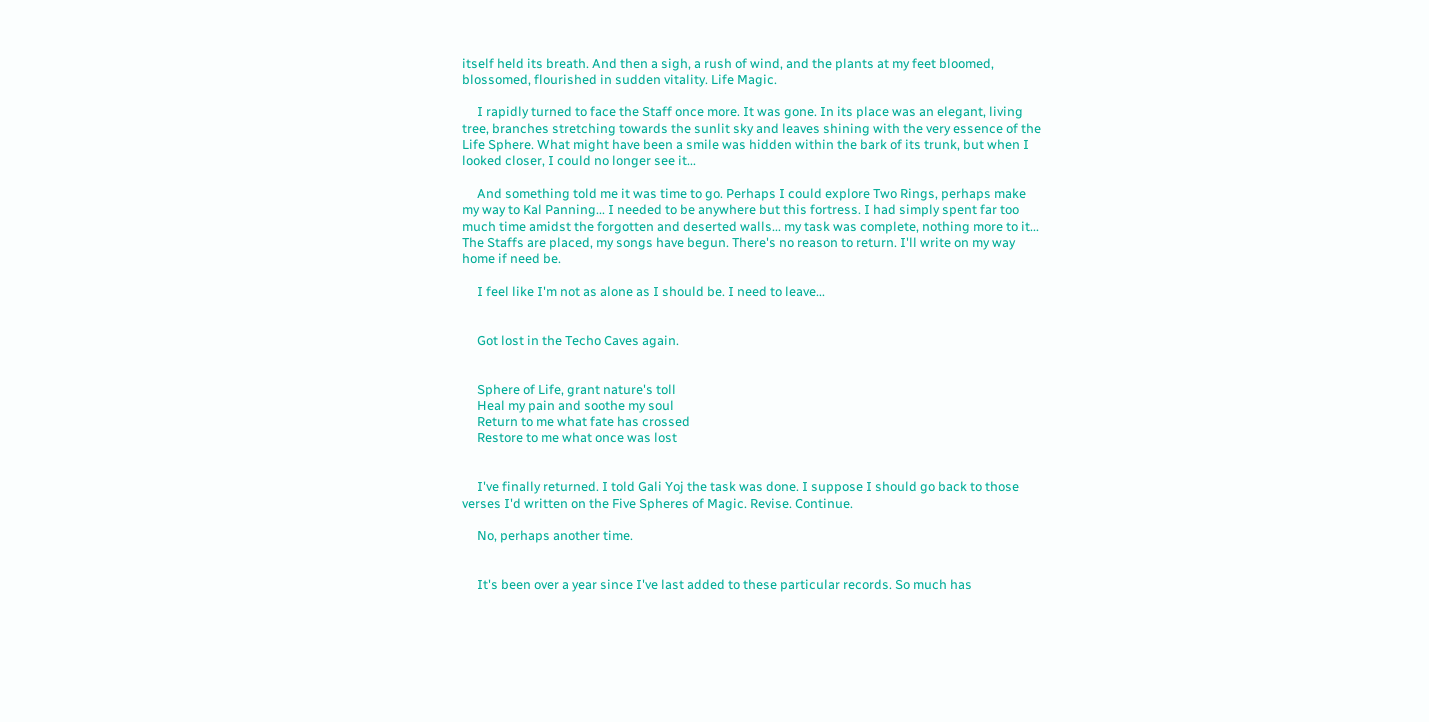itself held its breath. And then a sigh, a rush of wind, and the plants at my feet bloomed, blossomed, flourished in sudden vitality. Life Magic.

     I rapidly turned to face the Staff once more. It was gone. In its place was an elegant, living tree, branches stretching towards the sunlit sky and leaves shining with the very essence of the Life Sphere. What might have been a smile was hidden within the bark of its trunk, but when I looked closer, I could no longer see it...

     And something told me it was time to go. Perhaps I could explore Two Rings, perhaps make my way to Kal Panning... I needed to be anywhere but this fortress. I had simply spent far too much time amidst the forgotten and deserted walls... my task was complete, nothing more to it... The Staffs are placed, my songs have begun. There's no reason to return. I'll write on my way home if need be.

     I feel like I'm not as alone as I should be. I need to leave...


     Got lost in the Techo Caves again.


     Sphere of Life, grant nature's toll
     Heal my pain and soothe my soul
     Return to me what fate has crossed
     Restore to me what once was lost


     I've finally returned. I told Gali Yoj the task was done. I suppose I should go back to those verses I'd written on the Five Spheres of Magic. Revise. Continue.

     No, perhaps another time.


     It's been over a year since I've last added to these particular records. So much has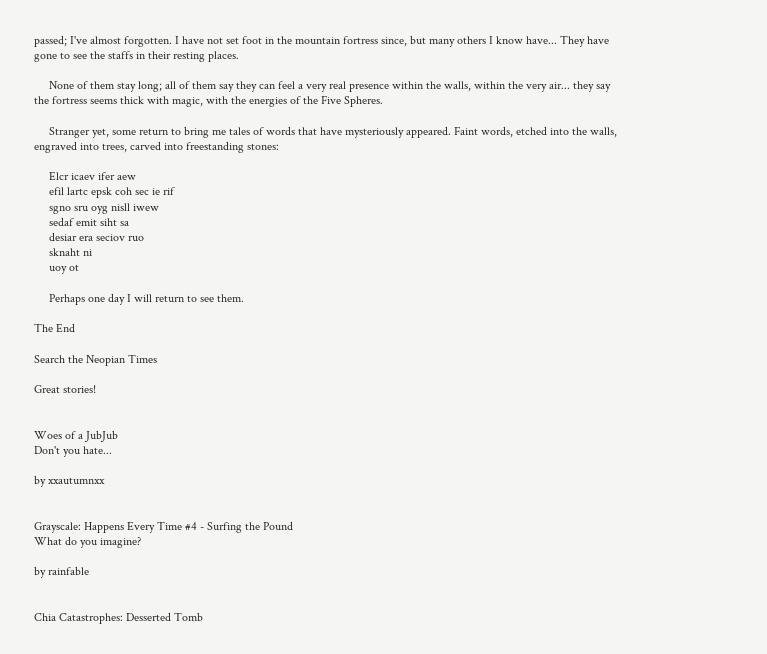passed; I've almost forgotten. I have not set foot in the mountain fortress since, but many others I know have... They have gone to see the staffs in their resting places.

     None of them stay long; all of them say they can feel a very real presence within the walls, within the very air... they say the fortress seems thick with magic, with the energies of the Five Spheres.

     Stranger yet, some return to bring me tales of words that have mysteriously appeared. Faint words, etched into the walls, engraved into trees, carved into freestanding stones:

     Elcr icaev ifer aew
     efil lartc epsk coh sec ie rif
     sgno sru oyg nisll iwew
     sedaf emit siht sa
     desiar era seciov ruo
     sknaht ni
     uoy ot

     Perhaps one day I will return to see them.

The End

Search the Neopian Times

Great stories!


Woes of a JubJub
Don't you hate...

by xxautumnxx


Grayscale: Happens Every Time #4 - Surfing the Pound
What do you imagine?

by rainfable


Chia Catastrophes: Desserted Tomb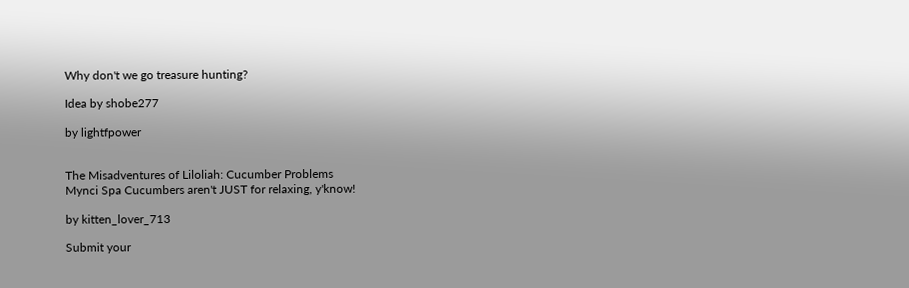Why don't we go treasure hunting?

Idea by shobe277

by lightfpower


The Misadventures of Liloliah: Cucumber Problems
Mynci Spa Cucumbers aren't JUST for relaxing, y'know!

by kitten_lover_713

Submit your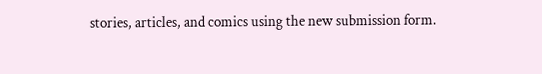stories, articles, and comics using the new submission form.